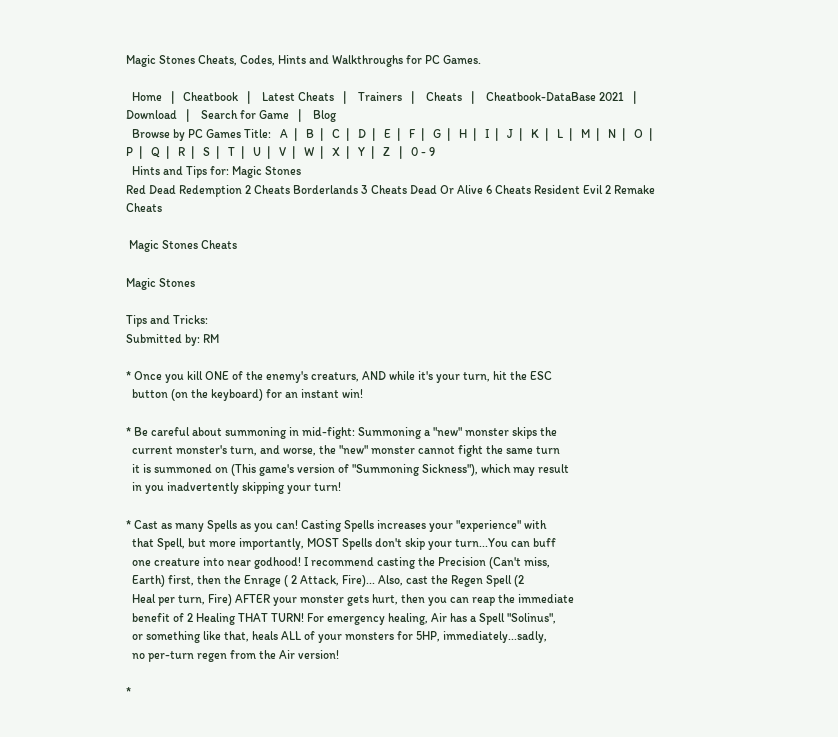Magic Stones Cheats, Codes, Hints and Walkthroughs for PC Games.

  Home   |   Cheatbook   |    Latest Cheats   |    Trainers   |    Cheats   |    Cheatbook-DataBase 2021   |    Download   |    Search for Game   |    Blog
  Browse by PC Games Title:   A  |   B  |   C  |   D  |   E  |   F  |   G  |   H  |   I  |   J  |   K  |   L  |   M  |   N  |   O  |   P  |   Q  |   R  |   S  |   T  |   U  |   V  |   W  |   X  |   Y  |   Z   |   0 - 9
  Hints and Tips for: Magic Stones
Red Dead Redemption 2 Cheats Borderlands 3 Cheats Dead Or Alive 6 Cheats Resident Evil 2 Remake Cheats

 Magic Stones Cheats

Magic Stones

Tips and Tricks:
Submitted by: RM

* Once you kill ONE of the enemy's creaturs, AND while it's your turn, hit the ESC
  button (on the keyboard) for an instant win!

* Be careful about summoning in mid-fight: Summoning a "new" monster skips the
  current monster's turn, and worse, the "new" monster cannot fight the same turn
  it is summoned on (This game's version of "Summoning Sickness"), which may result
  in you inadvertently skipping your turn!

* Cast as many Spells as you can! Casting Spells increases your "experience" with
  that Spell, but more importantly, MOST Spells don't skip your turn...You can buff
  one creature into near godhood! I recommend casting the Precision (Can't miss,
  Earth) first, then the Enrage ( 2 Attack, Fire)... Also, cast the Regen Spell (2
  Heal per turn, Fire) AFTER your monster gets hurt, then you can reap the immediate
  benefit of 2 Healing THAT TURN! For emergency healing, Air has a Spell "Solinus",
  or something like that, heals ALL of your monsters for 5HP, immediately...sadly,
  no per-turn regen from the Air version!

*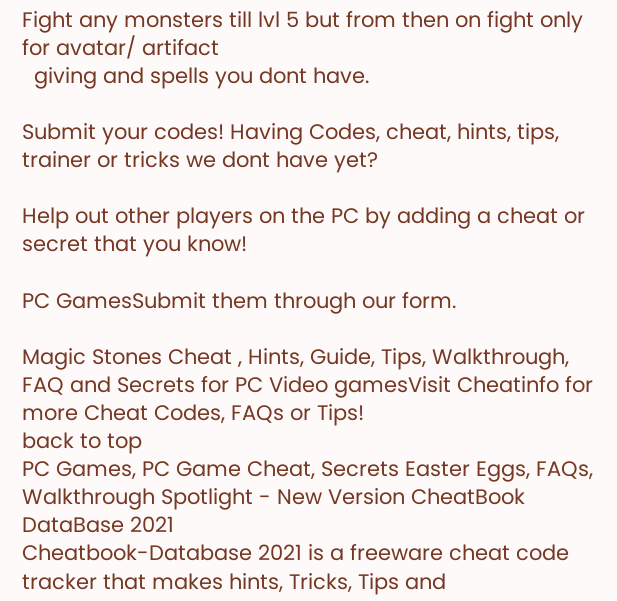Fight any monsters till lvl 5 but from then on fight only for avatar/ artifact
  giving and spells you dont have.

Submit your codes! Having Codes, cheat, hints, tips, trainer or tricks we dont have yet?

Help out other players on the PC by adding a cheat or secret that you know!

PC GamesSubmit them through our form.

Magic Stones Cheat , Hints, Guide, Tips, Walkthrough, FAQ and Secrets for PC Video gamesVisit Cheatinfo for more Cheat Codes, FAQs or Tips!
back to top
PC Games, PC Game Cheat, Secrets Easter Eggs, FAQs, Walkthrough Spotlight - New Version CheatBook DataBase 2021
Cheatbook-Database 2021 is a freeware cheat code tracker that makes hints, Tricks, Tips and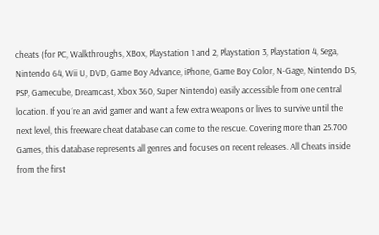cheats (for PC, Walkthroughs, XBox, Playstation 1 and 2, Playstation 3, Playstation 4, Sega, Nintendo 64, Wii U, DVD, Game Boy Advance, iPhone, Game Boy Color, N-Gage, Nintendo DS, PSP, Gamecube, Dreamcast, Xbox 360, Super Nintendo) easily accessible from one central location. If you´re an avid gamer and want a few extra weapons or lives to survive until the next level, this freeware cheat database can come to the rescue. Covering more than 25.700 Games, this database represents all genres and focuses on recent releases. All Cheats inside from the first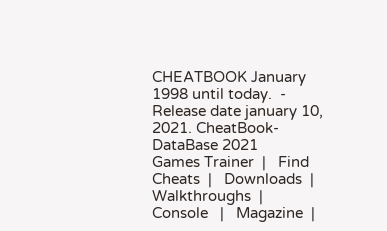CHEATBOOK January 1998 until today.  - Release date january 10, 2021. CheatBook-DataBase 2021
Games Trainer  |   Find Cheats  |   Downloads  |   Walkthroughs  |   Console   |   Magazine  |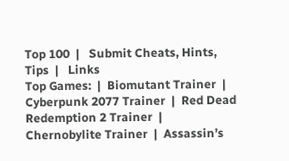Top 100  |   Submit Cheats, Hints, Tips  |   Links
Top Games:  |  Biomutant Trainer  |  Cyberpunk 2077 Trainer  |  Red Dead Redemption 2 Trainer  |  Chernobylite Trainer  |  Assassin’s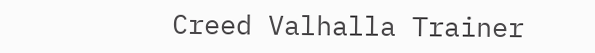Creed Valhalla Trainer